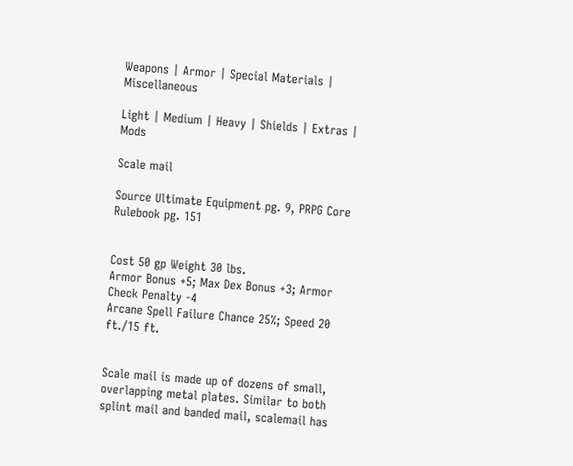Weapons | Armor | Special Materials | Miscellaneous

Light | Medium | Heavy | Shields | Extras | Mods

Scale mail

Source Ultimate Equipment pg. 9, PRPG Core Rulebook pg. 151


Cost 50 gp Weight 30 lbs.
Armor Bonus +5; Max Dex Bonus +3; Armor Check Penalty -4
Arcane Spell Failure Chance 25%; Speed 20 ft./15 ft.


Scale mail is made up of dozens of small, overlapping metal plates. Similar to both splint mail and banded mail, scalemail has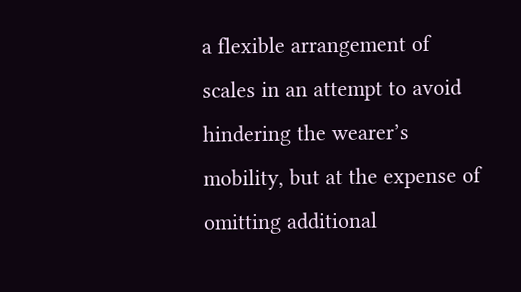a flexible arrangement of scales in an attempt to avoid hindering the wearer’s mobility, but at the expense of omitting additional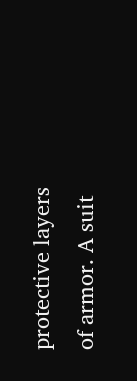protective layers of armor. A suit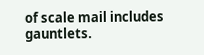of scale mail includes gauntlets.